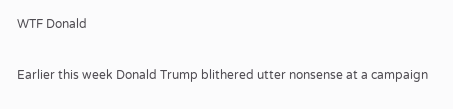WTF Donald

Earlier this week Donald Trump blithered utter nonsense at a campaign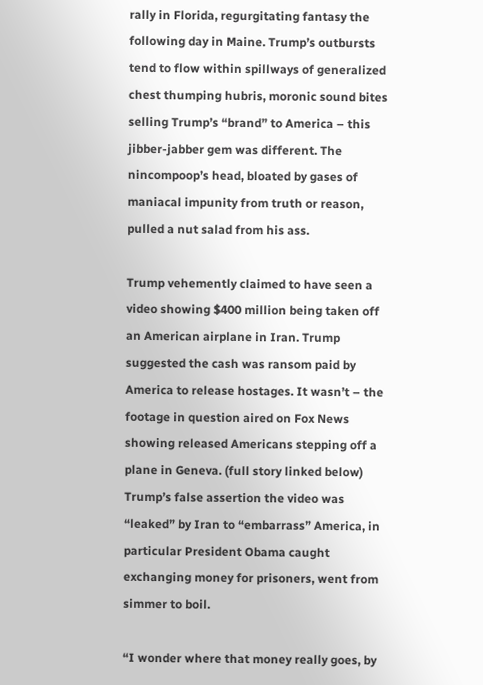rally in Florida, regurgitating fantasy the following day in Maine. Trump’s outbursts tend to flow within spillways of generalized chest thumping hubris, moronic sound bites selling Trump’s “brand” to America – this jibber-jabber gem was different. The nincompoop’s head, bloated by gases of maniacal impunity from truth or reason, pulled a nut salad from his ass.

Trump vehemently claimed to have seen a video showing $400 million being taken off an American airplane in Iran. Trump suggested the cash was ransom paid by America to release hostages. It wasn’t – the footage in question aired on Fox News showing released Americans stepping off a plane in Geneva. (full story linked below) Trump’s false assertion the video was “leaked” by Iran to “embarrass” America, in particular President Obama caught exchanging money for prisoners, went from simmer to boil.

“I wonder where that money really goes, by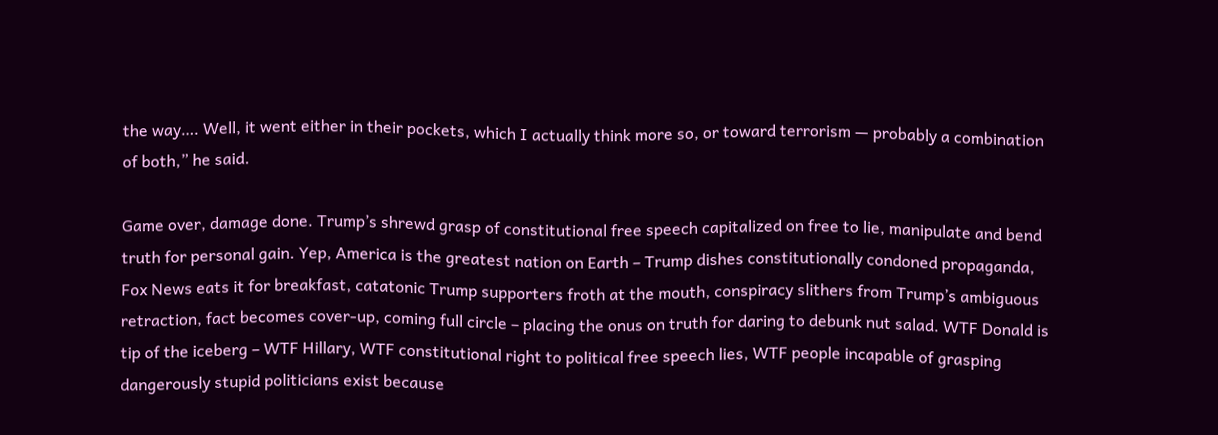the way…. Well, it went either in their pockets, which I actually think more so, or toward terrorism — probably a combination of both,” he said.

Game over, damage done. Trump’s shrewd grasp of constitutional free speech capitalized on free to lie, manipulate and bend truth for personal gain. Yep, America is the greatest nation on Earth – Trump dishes constitutionally condoned propaganda, Fox News eats it for breakfast, catatonic Trump supporters froth at the mouth, conspiracy slithers from Trump’s ambiguous retraction, fact becomes cover-up, coming full circle – placing the onus on truth for daring to debunk nut salad. WTF Donald is tip of the iceberg – WTF Hillary, WTF constitutional right to political free speech lies, WTF people incapable of grasping dangerously stupid politicians exist because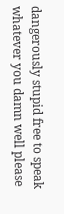dangerously stupid free to speak whatever you damn well please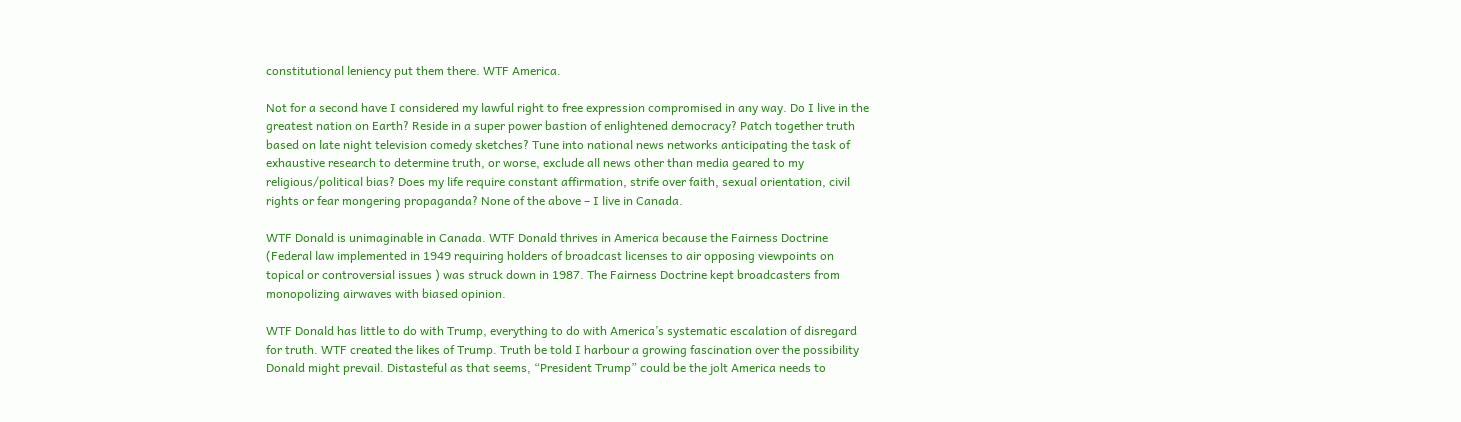constitutional leniency put them there. WTF America.

Not for a second have I considered my lawful right to free expression compromised in any way. Do I live in the greatest nation on Earth? Reside in a super power bastion of enlightened democracy? Patch together truth based on late night television comedy sketches? Tune into national news networks anticipating the task of exhaustive research to determine truth, or worse, exclude all news other than media geared to my religious/political bias? Does my life require constant affirmation, strife over faith, sexual orientation, civil rights or fear mongering propaganda? None of the above – I live in Canada.

WTF Donald is unimaginable in Canada. WTF Donald thrives in America because the Fairness Doctrine (Federal law implemented in 1949 requiring holders of broadcast licenses to air opposing viewpoints on topical or controversial issues ) was struck down in 1987. The Fairness Doctrine kept broadcasters from monopolizing airwaves with biased opinion.

WTF Donald has little to do with Trump, everything to do with America’s systematic escalation of disregard for truth. WTF created the likes of Trump. Truth be told I harbour a growing fascination over the possibility Donald might prevail. Distasteful as that seems, “President Trump” could be the jolt America needs to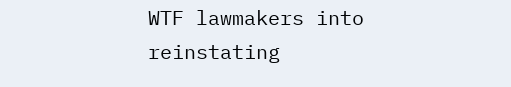WTF lawmakers into reinstating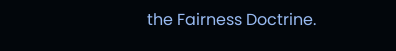the Fairness Doctrine.